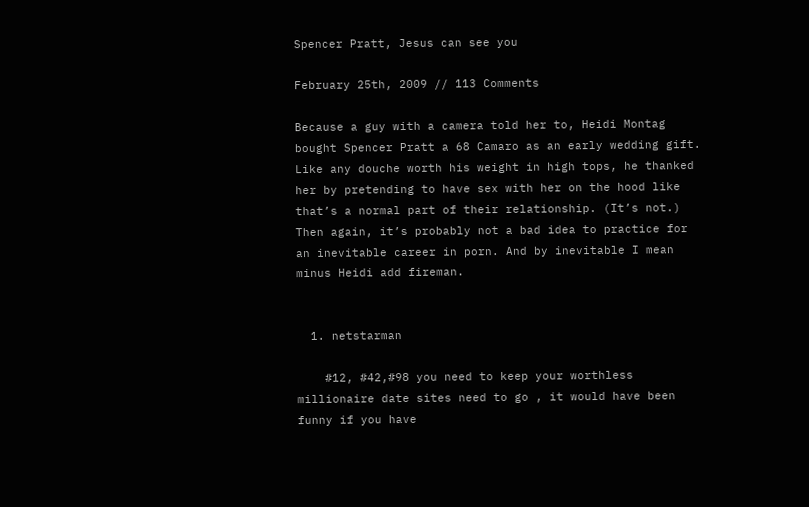Spencer Pratt, Jesus can see you

February 25th, 2009 // 113 Comments

Because a guy with a camera told her to, Heidi Montag bought Spencer Pratt a 68 Camaro as an early wedding gift. Like any douche worth his weight in high tops, he thanked her by pretending to have sex with her on the hood like that’s a normal part of their relationship. (It’s not.) Then again, it’s probably not a bad idea to practice for an inevitable career in porn. And by inevitable I mean minus Heidi add fireman.


  1. netstarman

    #12, #42,#98 you need to keep your worthless millionaire date sites need to go , it would have been funny if you have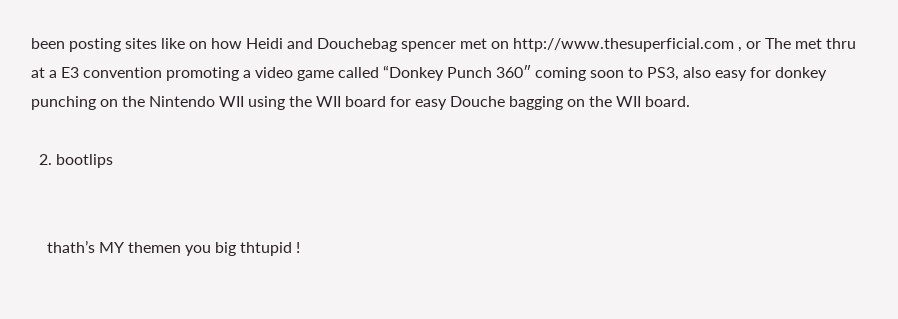been posting sites like on how Heidi and Douchebag spencer met on http://www.thesuperficial.com , or The met thru at a E3 convention promoting a video game called “Donkey Punch 360″ coming soon to PS3, also easy for donkey punching on the Nintendo WII using the WII board for easy Douche bagging on the WII board.

  2. bootlips


    thath’s MY themen you big thtupid !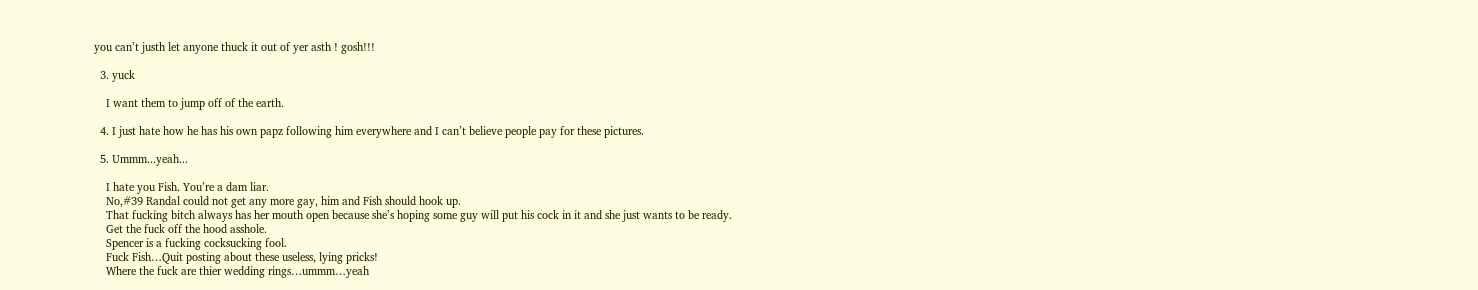you can’t justh let anyone thuck it out of yer asth ! gosh!!!

  3. yuck

    I want them to jump off of the earth.

  4. I just hate how he has his own papz following him everywhere and I can’t believe people pay for these pictures.

  5. Ummm...yeah...

    I hate you Fish. You’re a dam liar.
    No,#39 Randal could not get any more gay, him and Fish should hook up.
    That fucking bitch always has her mouth open because she’s hoping some guy will put his cock in it and she just wants to be ready.
    Get the fuck off the hood asshole.
    Spencer is a fucking cocksucking fool.
    Fuck Fish…Quit posting about these useless, lying pricks!
    Where the fuck are thier wedding rings…ummm…yeah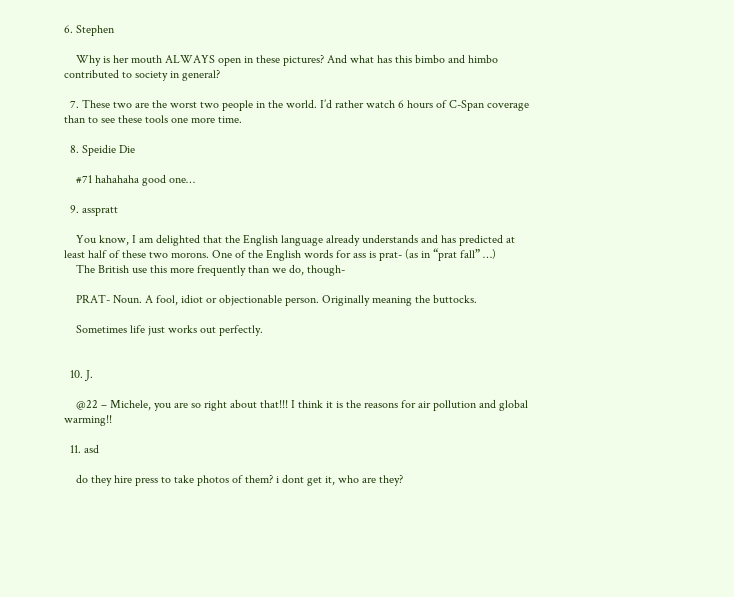6. Stephen

    Why is her mouth ALWAYS open in these pictures? And what has this bimbo and himbo contributed to society in general?

  7. These two are the worst two people in the world. I’d rather watch 6 hours of C-Span coverage than to see these tools one more time.

  8. Speidie Die

    #71 hahahaha good one…

  9. asspratt

    You know, I am delighted that the English language already understands and has predicted at least half of these two morons. One of the English words for ass is prat- (as in “prat fall” …)
    The British use this more frequently than we do, though-

    PRAT- Noun. A fool, idiot or objectionable person. Originally meaning the buttocks.

    Sometimes life just works out perfectly.


  10. J.

    @22 – Michele, you are so right about that!!! I think it is the reasons for air pollution and global warming!!

  11. asd

    do they hire press to take photos of them? i dont get it, who are they?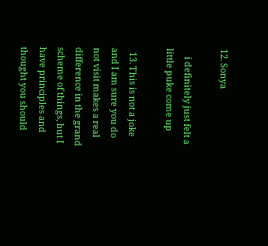12. Sonya

    i definitely just felt a little puke come up

  13. This is not a joke and I am sure you do not visit makes a real difference in the grand scheme of things, but I have principles and thought you should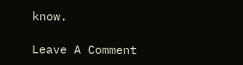know.

Leave A Comment